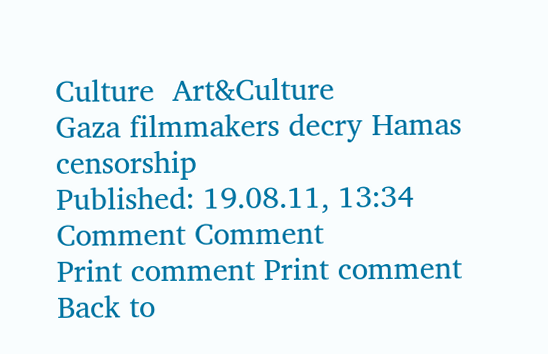Culture  Art&Culture
Gaza filmmakers decry Hamas censorship
Published: 19.08.11, 13:34
Comment Comment
Print comment Print comment
Back to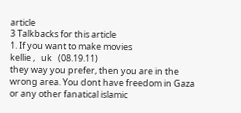article
3 Talkbacks for this article
1. If you want to make movies
kellie ,   uk   (08.19.11)
they way you prefer, then you are in the wrong area. You dont have freedom in Gaza or any other fanatical islamic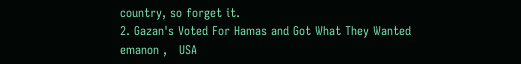country, so forget it.
2. Gazan's Voted For Hamas and Got What They Wanted
emanon ,   USA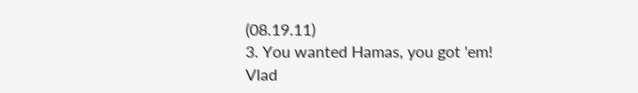(08.19.11)
3. You wanted Hamas, you got 'em!
Vlad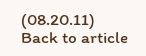(08.20.11)
Back to article